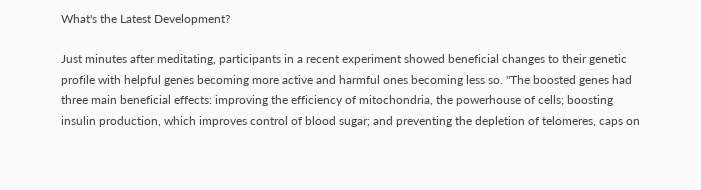What's the Latest Development?

Just minutes after meditating, participants in a recent experiment showed beneficial changes to their genetic profile with helpful genes becoming more active and harmful ones becoming less so. "The boosted genes had three main beneficial effects: improving the efficiency of mitochondria, the powerhouse of cells; boosting insulin production, which improves control of blood sugar; and preventing the depletion of telomeres, caps on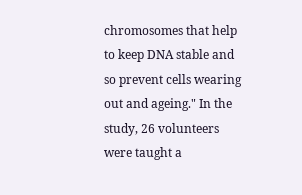chromosomes that help to keep DNA stable and so prevent cells wearing out and ageing." In the study, 26 volunteers were taught a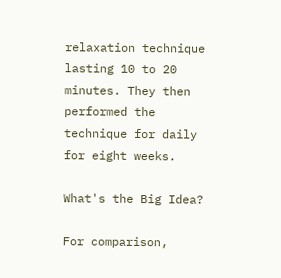relaxation technique lasting 10 to 20 minutes. They then performed the technique for daily for eight weeks.

What's the Big Idea?

For comparison,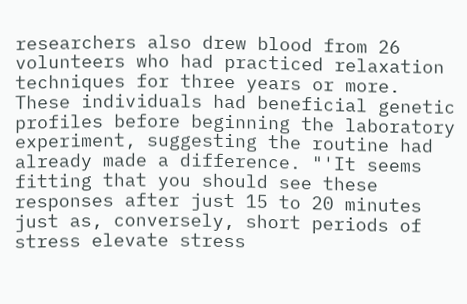researchers also drew blood from 26 volunteers who had practiced relaxation techniques for three years or more. These individuals had beneficial genetic profiles before beginning the laboratory experiment, suggesting the routine had already made a difference. "'It seems fitting that you should see these responses after just 15 to 20 minutes just as, conversely, short periods of stress elevate stress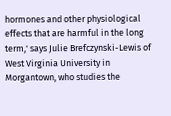hormones and other physiological effects that are harmful in the long term,' says Julie Brefczynski-Lewis of West Virginia University in Morgantown, who studies the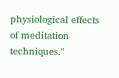physiological effects of meditation techniques."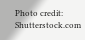Photo credit: Shutterstock.com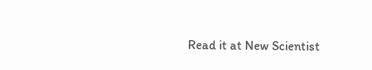Read it at New Scientist